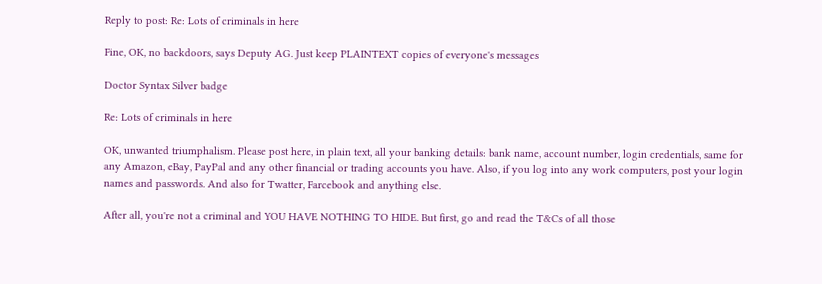Reply to post: Re: Lots of criminals in here

Fine, OK, no backdoors, says Deputy AG. Just keep PLAINTEXT copies of everyone's messages

Doctor Syntax Silver badge

Re: Lots of criminals in here

OK, unwanted triumphalism. Please post here, in plain text, all your banking details: bank name, account number, login credentials, same for any Amazon, eBay, PayPal and any other financial or trading accounts you have. Also, if you log into any work computers, post your login names and passwords. And also for Twatter, Farcebook and anything else.

After all, you're not a criminal and YOU HAVE NOTHING TO HIDE. But first, go and read the T&Cs of all those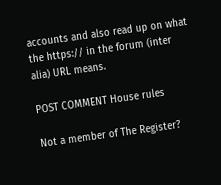accounts and also read up on what the https:// in the forum (inter alia) URL means.

POST COMMENT House rules

Not a member of The Register?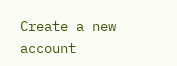Create a new account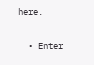here.

  • Enter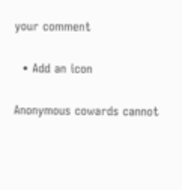your comment

  • Add an icon

Anonymous cowards cannot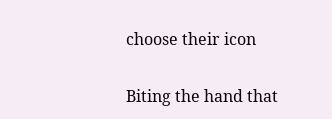choose their icon


Biting the hand that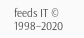feeds IT © 1998–2020